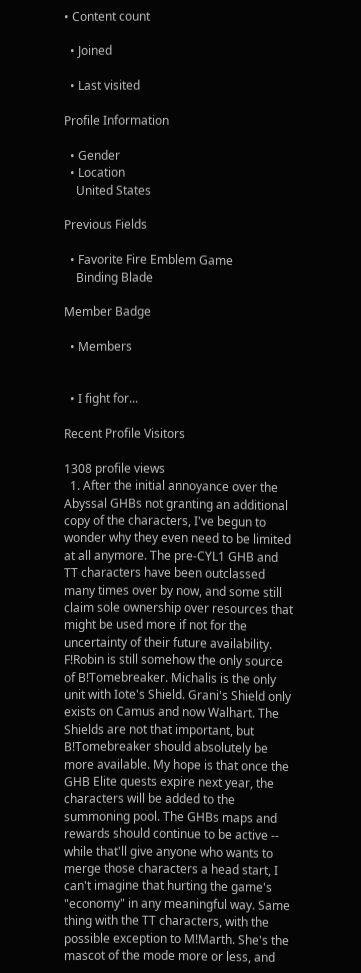• Content count

  • Joined

  • Last visited

Profile Information

  • Gender
  • Location
    United States

Previous Fields

  • Favorite Fire Emblem Game
    Binding Blade

Member Badge

  • Members


  • I fight for...

Recent Profile Visitors

1308 profile views
  1. After the initial annoyance over the Abyssal GHBs not granting an additional copy of the characters, I've begun to wonder why they even need to be limited at all anymore. The pre-CYL1 GHB and TT characters have been outclassed many times over by now, and some still claim sole ownership over resources that might be used more if not for the uncertainty of their future availability. F!Robin is still somehow the only source of B!Tomebreaker. Michalis is the only unit with Iote's Shield. Grani's Shield only exists on Camus and now Walhart. The Shields are not that important, but B!Tomebreaker should absolutely be more available. My hope is that once the GHB Elite quests expire next year, the characters will be added to the summoning pool. The GHBs maps and rewards should continue to be active -- while that'll give anyone who wants to merge those characters a head start, I can't imagine that hurting the game's "economy" in any meaningful way. Same thing with the TT characters, with the possible exception to M!Marth. She's the mascot of the mode more or less, and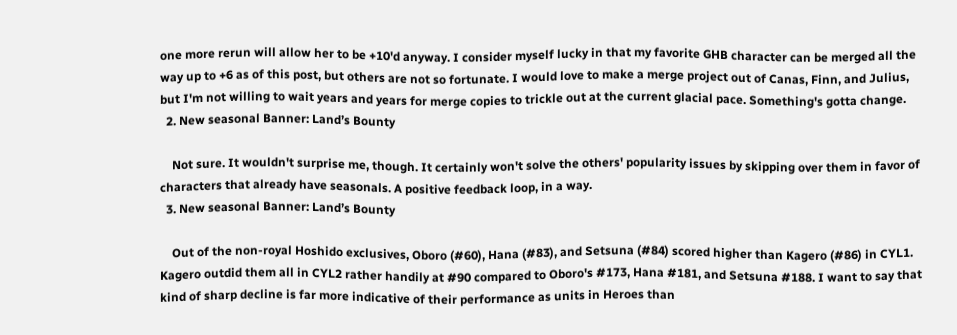one more rerun will allow her to be +10'd anyway. I consider myself lucky in that my favorite GHB character can be merged all the way up to +6 as of this post, but others are not so fortunate. I would love to make a merge project out of Canas, Finn, and Julius, but I'm not willing to wait years and years for merge copies to trickle out at the current glacial pace. Something's gotta change.
  2. New seasonal Banner: Land’s Bounty

    Not sure. It wouldn't surprise me, though. It certainly won't solve the others' popularity issues by skipping over them in favor of characters that already have seasonals. A positive feedback loop, in a way.
  3. New seasonal Banner: Land’s Bounty

    Out of the non-royal Hoshido exclusives, Oboro (#60), Hana (#83), and Setsuna (#84) scored higher than Kagero (#86) in CYL1. Kagero outdid them all in CYL2 rather handily at #90 compared to Oboro's #173, Hana #181, and Setsuna #188. I want to say that kind of sharp decline is far more indicative of their performance as units in Heroes than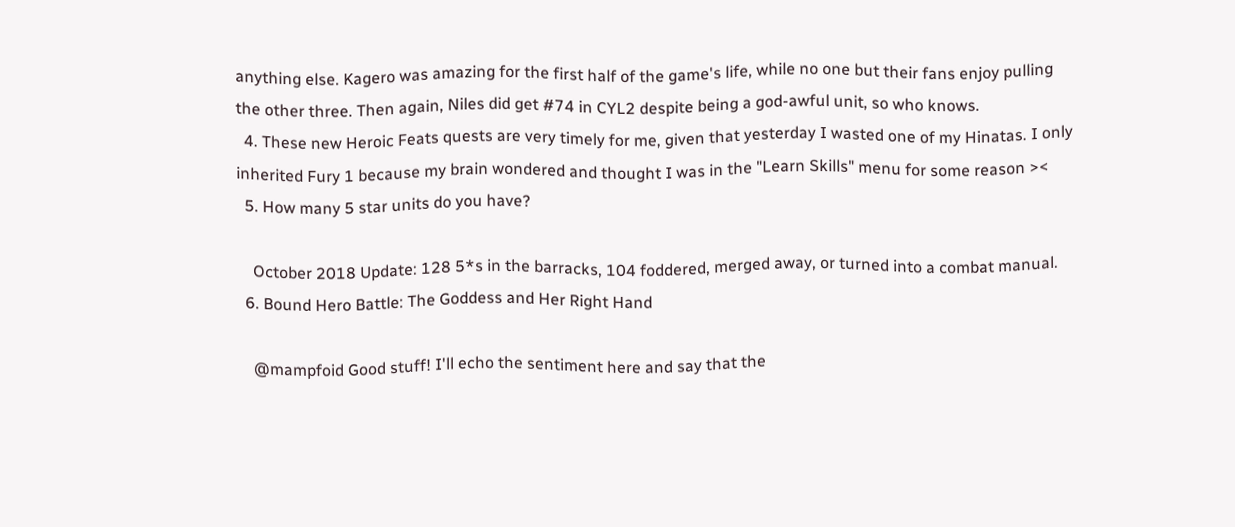anything else. Kagero was amazing for the first half of the game's life, while no one but their fans enjoy pulling the other three. Then again, Niles did get #74 in CYL2 despite being a god-awful unit, so who knows.
  4. These new Heroic Feats quests are very timely for me, given that yesterday I wasted one of my Hinatas. I only inherited Fury 1 because my brain wondered and thought I was in the "Learn Skills" menu for some reason ><
  5. How many 5 star units do you have?

    October 2018 Update: 128 5*s in the barracks, 104 foddered, merged away, or turned into a combat manual.
  6. Bound Hero Battle: The Goddess and Her Right Hand

    @mampfoid Good stuff! I'll echo the sentiment here and say that the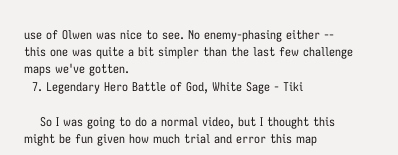use of Olwen was nice to see. No enemy-phasing either -- this one was quite a bit simpler than the last few challenge maps we've gotten.
  7. Legendary Hero Battle of God, White Sage - Tiki

    So I was going to do a normal video, but I thought this might be fun given how much trial and error this map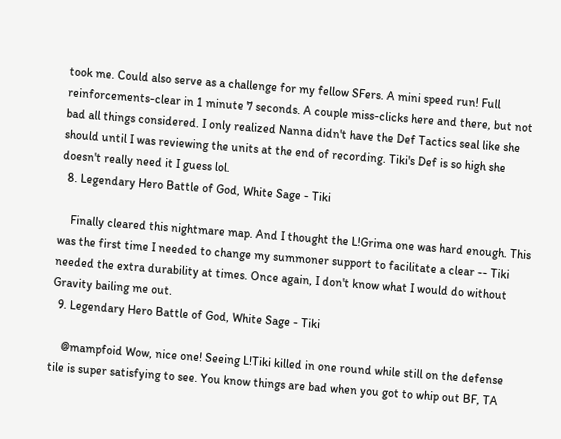took me. Could also serve as a challenge for my fellow SFers. A mini speed run! Full reinforcements-clear in 1 minute 7 seconds. A couple miss-clicks here and there, but not bad all things considered. I only realized Nanna didn't have the Def Tactics seal like she should until I was reviewing the units at the end of recording. Tiki's Def is so high she doesn't really need it I guess lol.
  8. Legendary Hero Battle of God, White Sage - Tiki

    Finally cleared this nightmare map. And I thought the L!Grima one was hard enough. This was the first time I needed to change my summoner support to facilitate a clear -- Tiki needed the extra durability at times. Once again, I don't know what I would do without Gravity bailing me out.
  9. Legendary Hero Battle of God, White Sage - Tiki

    @mampfoid Wow, nice one! Seeing L!Tiki killed in one round while still on the defense tile is super satisfying to see. You know things are bad when you got to whip out BF, TA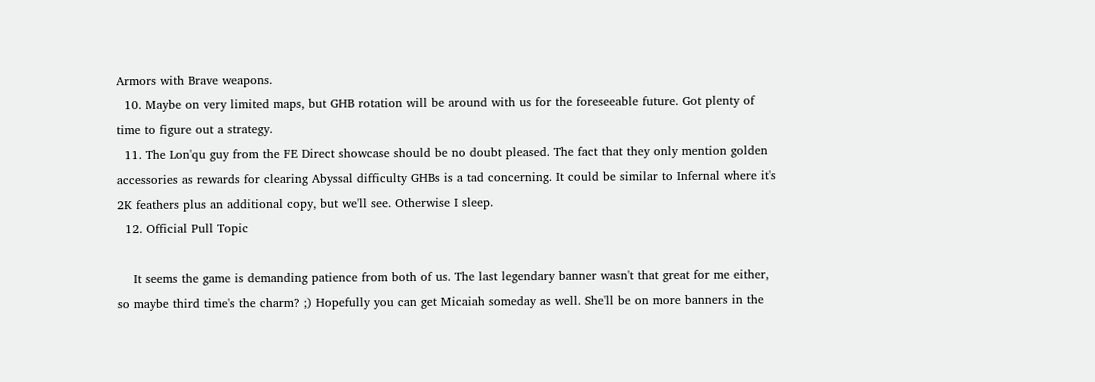Armors with Brave weapons.
  10. Maybe on very limited maps, but GHB rotation will be around with us for the foreseeable future. Got plenty of time to figure out a strategy.
  11. The Lon'qu guy from the FE Direct showcase should be no doubt pleased. The fact that they only mention golden accessories as rewards for clearing Abyssal difficulty GHBs is a tad concerning. It could be similar to Infernal where it's 2K feathers plus an additional copy, but we'll see. Otherwise I sleep.
  12. Official Pull Topic

    It seems the game is demanding patience from both of us. The last legendary banner wasn't that great for me either, so maybe third time's the charm? ;) Hopefully you can get Micaiah someday as well. She'll be on more banners in the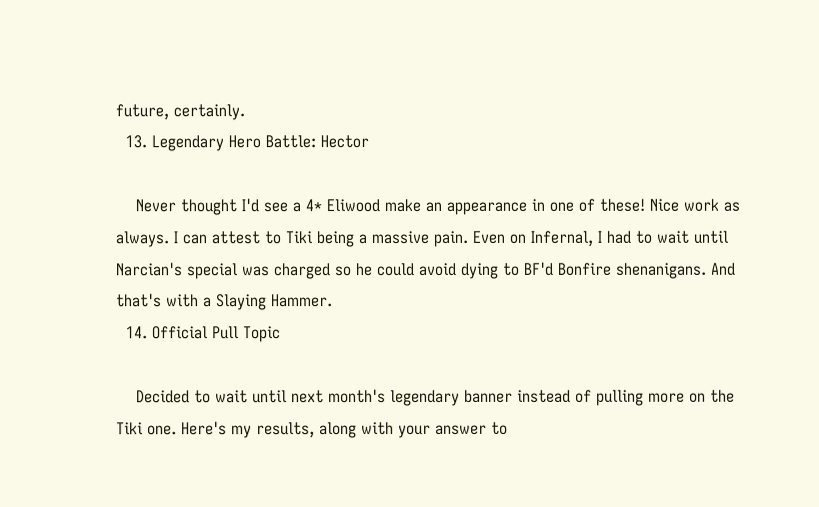future, certainly.
  13. Legendary Hero Battle: Hector

    Never thought I'd see a 4* Eliwood make an appearance in one of these! Nice work as always. I can attest to Tiki being a massive pain. Even on Infernal, I had to wait until Narcian's special was charged so he could avoid dying to BF'd Bonfire shenanigans. And that's with a Slaying Hammer.
  14. Official Pull Topic

    Decided to wait until next month's legendary banner instead of pulling more on the Tiki one. Here's my results, along with your answer to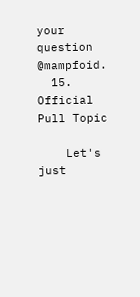your question @mampfoid.
  15. Official Pull Topic

    Let's just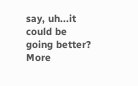say, uh...it could be going better? More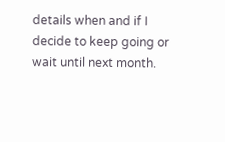details when and if I decide to keep going or wait until next month.